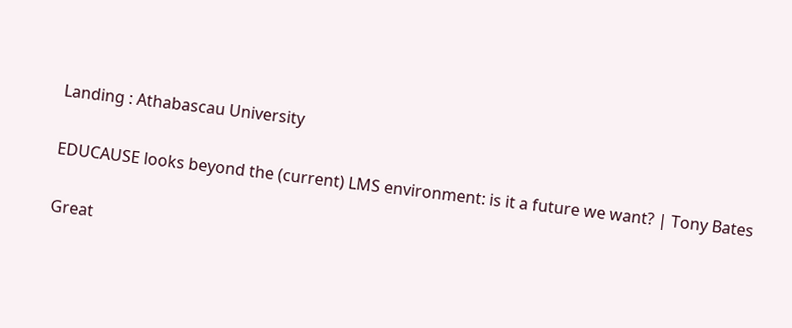Landing : Athabascau University

EDUCAUSE looks beyond the (current) LMS environment: is it a future we want? | Tony Bates

Great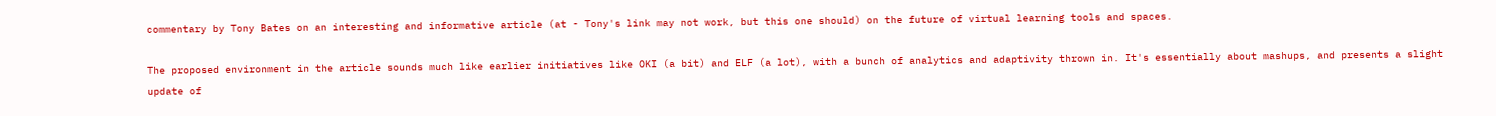commentary by Tony Bates on an interesting and informative article (at - Tony's link may not work, but this one should) on the future of virtual learning tools and spaces.

The proposed environment in the article sounds much like earlier initiatives like OKI (a bit) and ELF (a lot), with a bunch of analytics and adaptivity thrown in. It's essentially about mashups, and presents a slight update of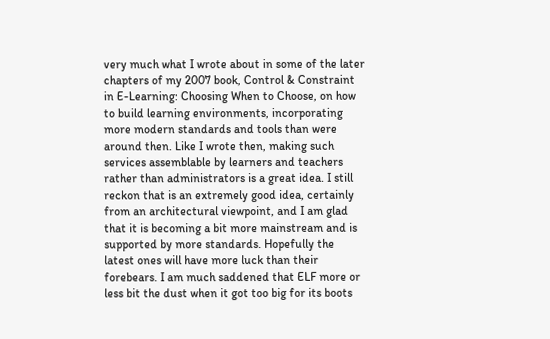very much what I wrote about in some of the later chapters of my 2007 book, Control & Constraint in E-Learning: Choosing When to Choose, on how to build learning environments, incorporating  more modern standards and tools than were around then. Like I wrote then, making such services assemblable by learners and teachers rather than administrators is a great idea. I still reckon that is an extremely good idea, certainly from an architectural viewpoint, and I am glad that it is becoming a bit more mainstream and is supported by more standards. Hopefully the latest ones will have more luck than their forebears. I am much saddened that ELF more or less bit the dust when it got too big for its boots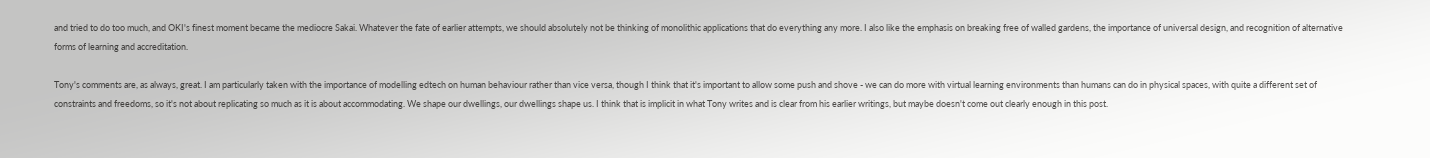and tried to do too much, and OKI's finest moment became the mediocre Sakai. Whatever the fate of earlier attempts, we should absolutely not be thinking of monolithic applications that do everything any more. I also like the emphasis on breaking free of walled gardens, the importance of universal design, and recognition of alternative forms of learning and accreditation.

Tony's comments are, as always, great. I am particularly taken with the importance of modelling edtech on human behaviour rather than vice versa, though I think that it's important to allow some push and shove - we can do more with virtual learning environments than humans can do in physical spaces, with quite a different set of constraints and freedoms, so it's not about replicating so much as it is about accommodating. We shape our dwellings, our dwellings shape us. I think that is implicit in what Tony writes and is clear from his earlier writings, but maybe doesn't come out clearly enough in this post.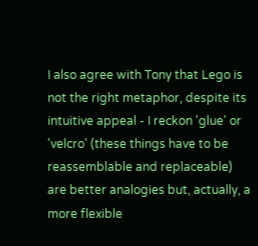I also agree with Tony that Lego is not the right metaphor, despite its intuitive appeal - I reckon 'glue' or 'velcro' (these things have to be reassemblable and replaceable) are better analogies but, actually, a more flexible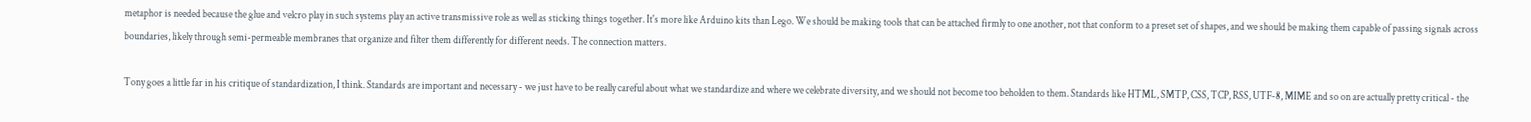metaphor is needed because the glue and velcro play in such systems play an active transmissive role as well as sticking things together. It's more like Arduino kits than Lego. We should be making tools that can be attached firmly to one another, not that conform to a preset set of shapes, and we should be making them capable of passing signals across boundaries, likely through semi-permeable membranes that organize and filter them differently for different needs. The connection matters.

Tony goes a little far in his critique of standardization, I think. Standards are important and necessary - we just have to be really careful about what we standardize and where we celebrate diversity, and we should not become too beholden to them. Standards like HTML, SMTP, CSS, TCP, RSS, UTF-8, MIME and so on are actually pretty critical - the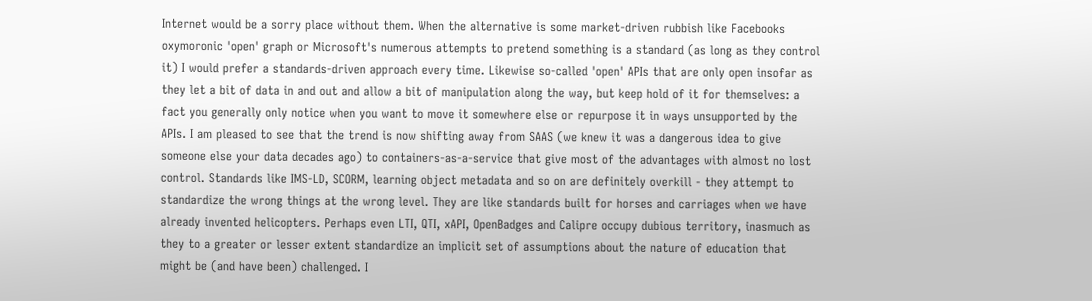Internet would be a sorry place without them. When the alternative is some market-driven rubbish like Facebooks oxymoronic 'open' graph or Microsoft's numerous attempts to pretend something is a standard (as long as they control it) I would prefer a standards-driven approach every time. Likewise so-called 'open' APIs that are only open insofar as they let a bit of data in and out and allow a bit of manipulation along the way, but keep hold of it for themselves: a fact you generally only notice when you want to move it somewhere else or repurpose it in ways unsupported by the APIs. I am pleased to see that the trend is now shifting away from SAAS (we knew it was a dangerous idea to give someone else your data decades ago) to containers-as-a-service that give most of the advantages with almost no lost control. Standards like IMS-LD, SCORM, learning object metadata and so on are definitely overkill - they attempt to standardize the wrong things at the wrong level. They are like standards built for horses and carriages when we have already invented helicopters. Perhaps even LTI, QTI, xAPI, OpenBadges and Calipre occupy dubious territory, inasmuch as they to a greater or lesser extent standardize an implicit set of assumptions about the nature of education that might be (and have been) challenged. I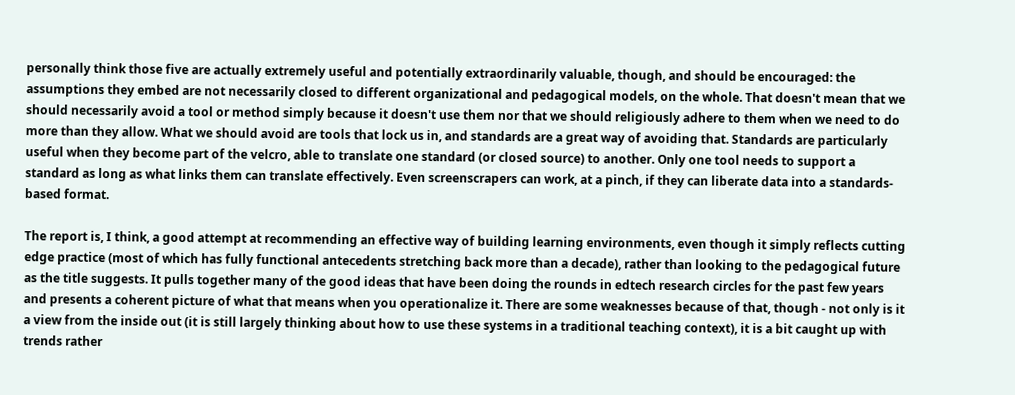personally think those five are actually extremely useful and potentially extraordinarily valuable, though, and should be encouraged: the assumptions they embed are not necessarily closed to different organizational and pedagogical models, on the whole. That doesn't mean that we should necessarily avoid a tool or method simply because it doesn't use them nor that we should religiously adhere to them when we need to do more than they allow. What we should avoid are tools that lock us in, and standards are a great way of avoiding that. Standards are particularly useful when they become part of the velcro, able to translate one standard (or closed source) to another. Only one tool needs to support a standard as long as what links them can translate effectively. Even screenscrapers can work, at a pinch, if they can liberate data into a standards-based format.

The report is, I think, a good attempt at recommending an effective way of building learning environments, even though it simply reflects cutting edge practice (most of which has fully functional antecedents stretching back more than a decade), rather than looking to the pedagogical future as the title suggests. It pulls together many of the good ideas that have been doing the rounds in edtech research circles for the past few years and presents a coherent picture of what that means when you operationalize it. There are some weaknesses because of that, though - not only is it a view from the inside out (it is still largely thinking about how to use these systems in a traditional teaching context), it is a bit caught up with trends rather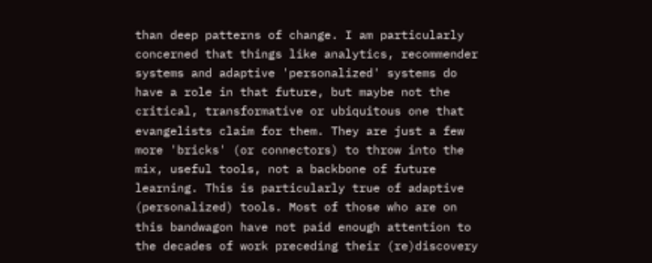than deep patterns of change. I am particularly concerned that things like analytics, recommender systems and adaptive 'personalized' systems do have a role in that future, but maybe not the critical, transformative or ubiquitous one that evangelists claim for them. They are just a few more 'bricks' (or connectors) to throw into the mix, useful tools, not a backbone of future learning. This is particularly true of adaptive (personalized) tools. Most of those who are on this bandwagon have not paid enough attention to the decades of work preceding their (re)discovery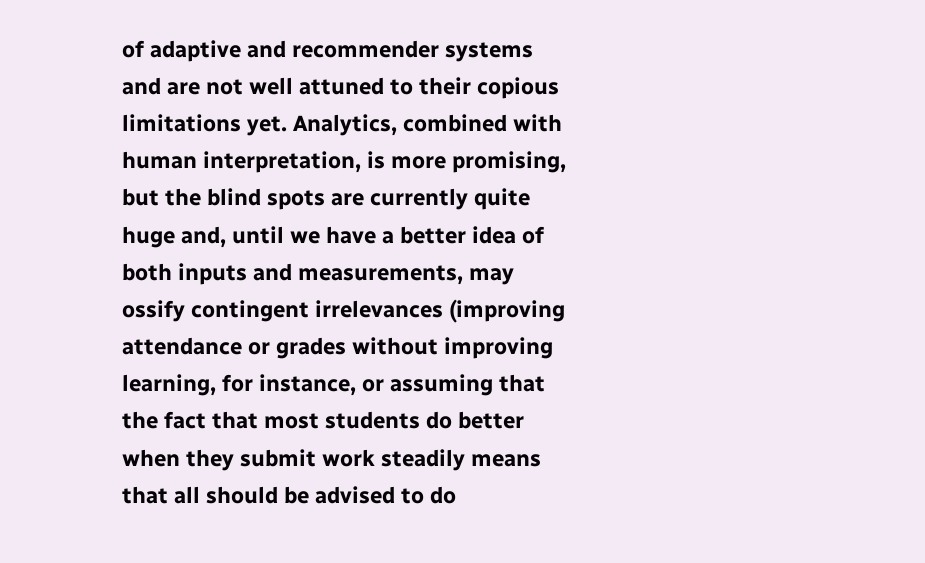of adaptive and recommender systems and are not well attuned to their copious limitations yet. Analytics, combined with human interpretation, is more promising, but the blind spots are currently quite huge and, until we have a better idea of both inputs and measurements, may ossify contingent irrelevances (improving attendance or grades without improving learning, for instance, or assuming that the fact that most students do better when they submit work steadily means that all should be advised to do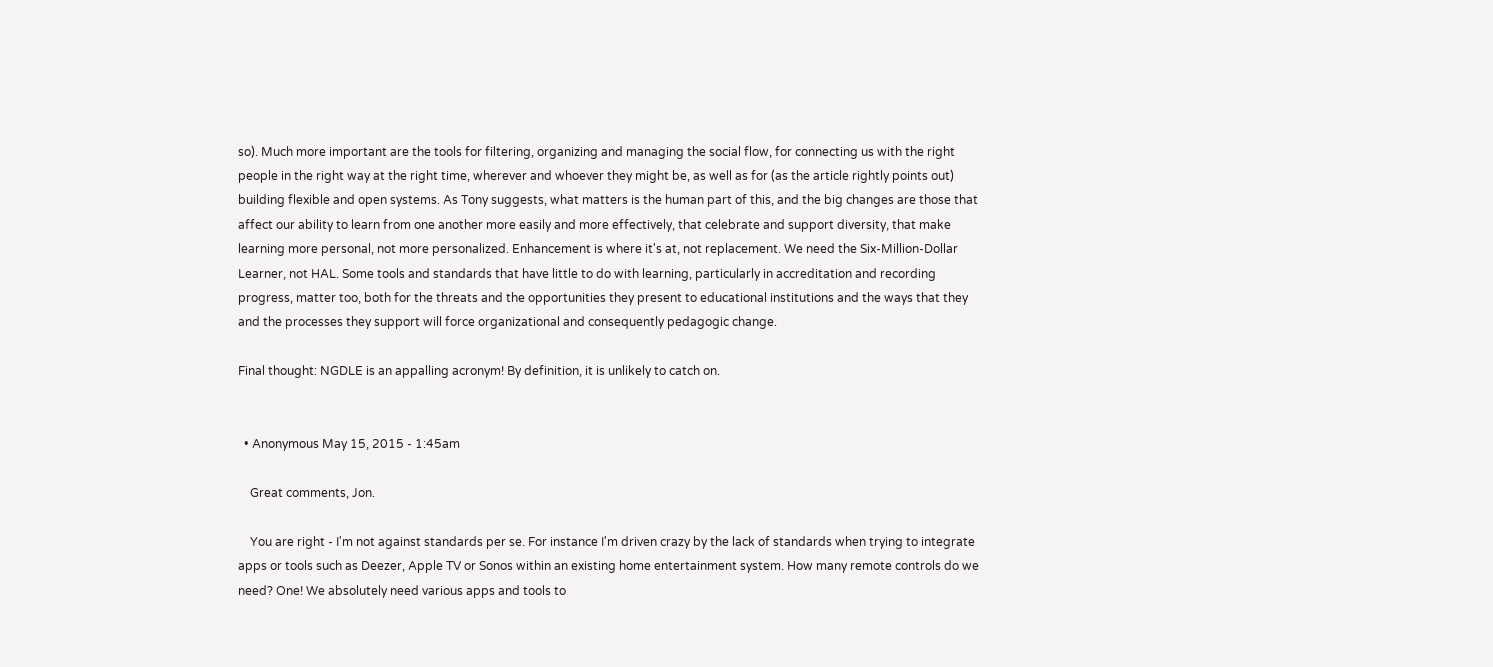so). Much more important are the tools for filtering, organizing and managing the social flow, for connecting us with the right people in the right way at the right time, wherever and whoever they might be, as well as for (as the article rightly points out) building flexible and open systems. As Tony suggests, what matters is the human part of this, and the big changes are those that affect our ability to learn from one another more easily and more effectively, that celebrate and support diversity, that make learning more personal, not more personalized. Enhancement is where it's at, not replacement. We need the Six-Million-Dollar Learner, not HAL. Some tools and standards that have little to do with learning, particularly in accreditation and recording progress, matter too, both for the threats and the opportunities they present to educational institutions and the ways that they and the processes they support will force organizational and consequently pedagogic change.

Final thought: NGDLE is an appalling acronym! By definition, it is unlikely to catch on.


  • Anonymous May 15, 2015 - 1:45am

    Great comments, Jon.

    You are right - I'm not against standards per se. For instance I'm driven crazy by the lack of standards when trying to integrate apps or tools such as Deezer, Apple TV or Sonos within an existing home entertainment system. How many remote controls do we need? One! We absolutely need various apps and tools to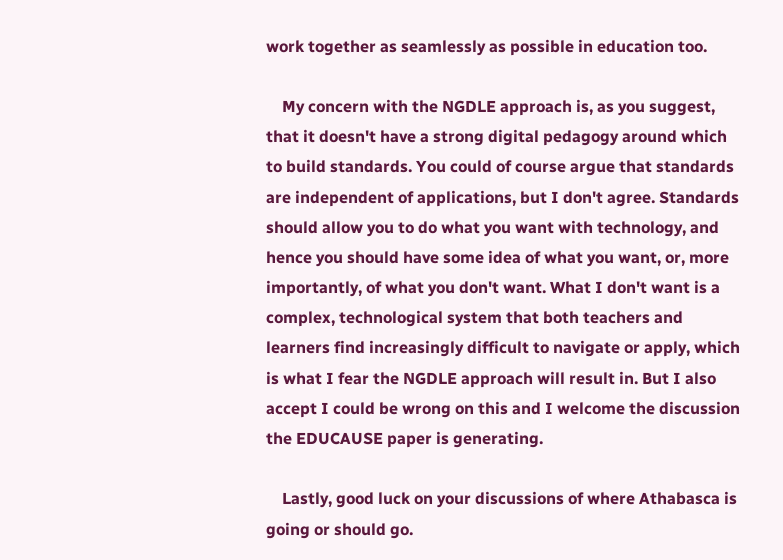work together as seamlessly as possible in education too.

    My concern with the NGDLE approach is, as you suggest, that it doesn't have a strong digital pedagogy around which to build standards. You could of course argue that standards are independent of applications, but I don't agree. Standards should allow you to do what you want with technology, and hence you should have some idea of what you want, or, more importantly, of what you don't want. What I don't want is a complex, technological system that both teachers and learners find increasingly difficult to navigate or apply, which is what I fear the NGDLE approach will result in. But I also accept I could be wrong on this and I welcome the discussion the EDUCAUSE paper is generating.

    Lastly, good luck on your discussions of where Athabasca is going or should go.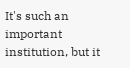It's such an important institution, but it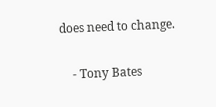does need to change.

    - Tony Bates